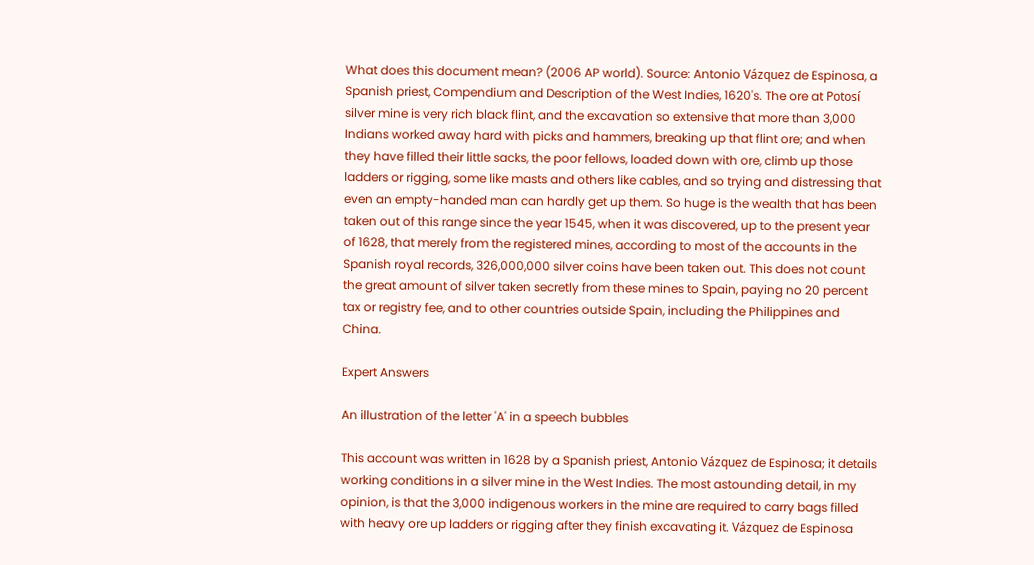What does this document mean? (2006 AP world). Source: Antonio Vázquez de Espinosa, a Spanish priest, Compendium and Description of the West Indies, 1620's. The ore at Potosí silver mine is very rich black flint, and the excavation so extensive that more than 3,000 Indians worked away hard with picks and hammers, breaking up that flint ore; and when they have filled their little sacks, the poor fellows, loaded down with ore, climb up those ladders or rigging, some like masts and others like cables, and so trying and distressing that even an empty-handed man can hardly get up them. So huge is the wealth that has been taken out of this range since the year 1545, when it was discovered, up to the present year of 1628, that merely from the registered mines, according to most of the accounts in the Spanish royal records, 326,000,000 silver coins have been taken out. This does not count the great amount of silver taken secretly from these mines to Spain, paying no 20 percent tax or registry fee, and to other countries outside Spain, including the Philippines and China.

Expert Answers

An illustration of the letter 'A' in a speech bubbles

This account was written in 1628 by a Spanish priest, Antonio Vázquez de Espinosa; it details working conditions in a silver mine in the West Indies. The most astounding detail, in my opinion, is that the 3,000 indigenous workers in the mine are required to carry bags filled with heavy ore up ladders or rigging after they finish excavating it. Vázquez de Espinosa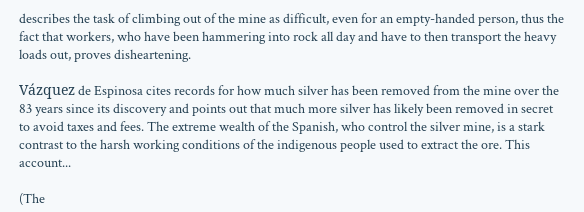describes the task of climbing out of the mine as difficult, even for an empty-handed person, thus the fact that workers, who have been hammering into rock all day and have to then transport the heavy loads out, proves disheartening.

Vázquez de Espinosa cites records for how much silver has been removed from the mine over the 83 years since its discovery and points out that much more silver has likely been removed in secret to avoid taxes and fees. The extreme wealth of the Spanish, who control the silver mine, is a stark contrast to the harsh working conditions of the indigenous people used to extract the ore. This account...

(The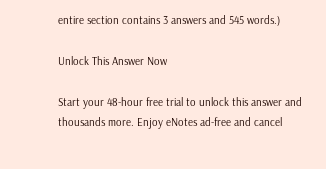entire section contains 3 answers and 545 words.)

Unlock This Answer Now

Start your 48-hour free trial to unlock this answer and thousands more. Enjoy eNotes ad-free and cancel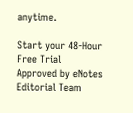anytime.

Start your 48-Hour Free Trial
Approved by eNotes Editorial Team